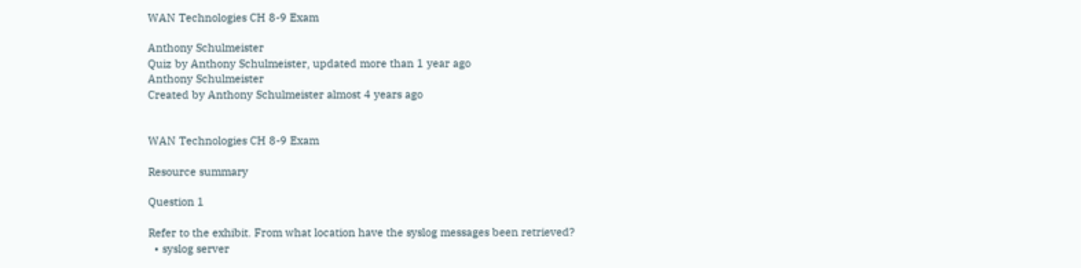WAN Technologies CH 8-9 Exam

Anthony Schulmeister
Quiz by Anthony Schulmeister, updated more than 1 year ago
Anthony Schulmeister
Created by Anthony Schulmeister almost 4 years ago


WAN Technologies CH 8-9 Exam

Resource summary

Question 1

Refer to the exhibit. From what location have the syslog messages been retrieved?
  • syslog server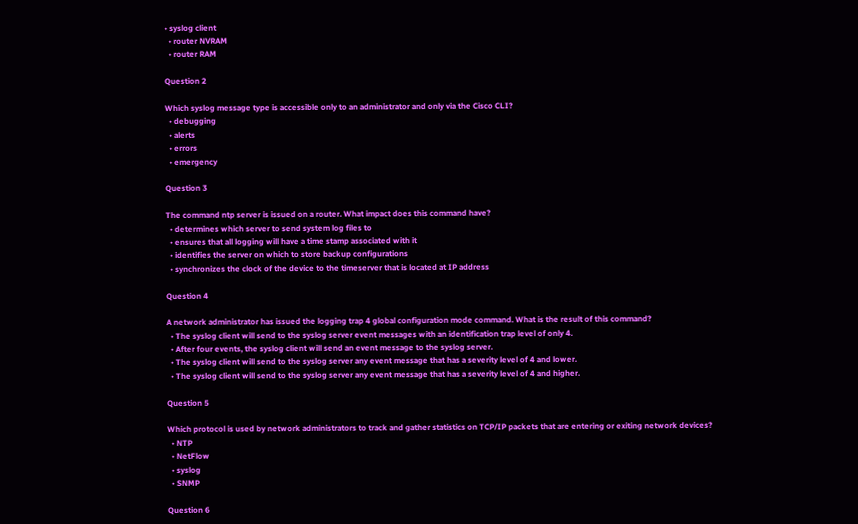• syslog client
  • router NVRAM
  • router RAM

Question 2

Which syslog message type is accessible only to an administrator and only via the Cisco CLI?
  • debugging
  • alerts
  • errors
  • emergency

Question 3

The command ntp server is issued on a router. What impact does this command have?
  • determines which server to send system log files to
  • ensures that all logging will have a time stamp associated with it
  • identifies the server on which to store backup configurations
  • synchronizes the clock of the device to the timeserver that is located at IP address

Question 4

A network administrator has issued the logging trap 4 global configuration mode command. What is the result of this command?
  • The syslog client will send to the syslog server event messages with an identification trap level of only 4.
  • After four events, the syslog client will send an event message to the syslog server.
  • The syslog client will send to the syslog server any event message that has a severity level of 4 and lower.
  • The syslog client will send to the syslog server any event message that has a severity level of 4 and higher.

Question 5

Which protocol is used by network administrators to track and gather statistics on TCP/IP packets that are entering or exiting network devices?
  • NTP
  • NetFlow
  • syslog
  • SNMP

Question 6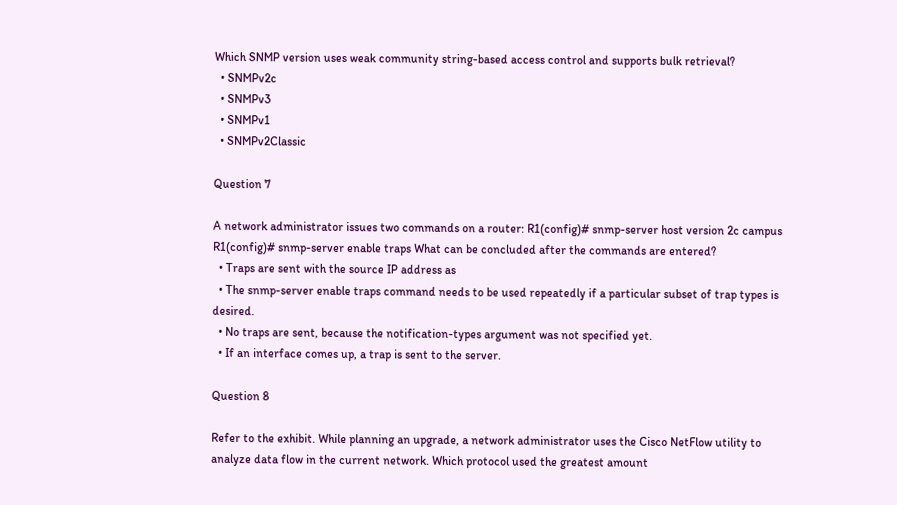Which SNMP version uses weak community string-based access control and supports bulk retrieval?
  • SNMPv2c
  • SNMPv3
  • SNMPv1
  • SNMPv2Classic

Question 7

A network administrator issues two commands on a router: R1(config)# snmp-server host version 2c campus R1(config)# snmp-server enable traps What can be concluded after the commands are entered?
  • Traps are sent with the source IP address as
  • The snmp-server enable traps command needs to be used repeatedly if a particular subset of trap types is desired.
  • No traps are sent, because the notification-types argument was not specified yet.
  • If an interface comes up, a trap is sent to the server.

Question 8

Refer to the exhibit. While planning an upgrade, a network administrator uses the Cisco NetFlow utility to analyze data flow in the current network. Which protocol used the greatest amount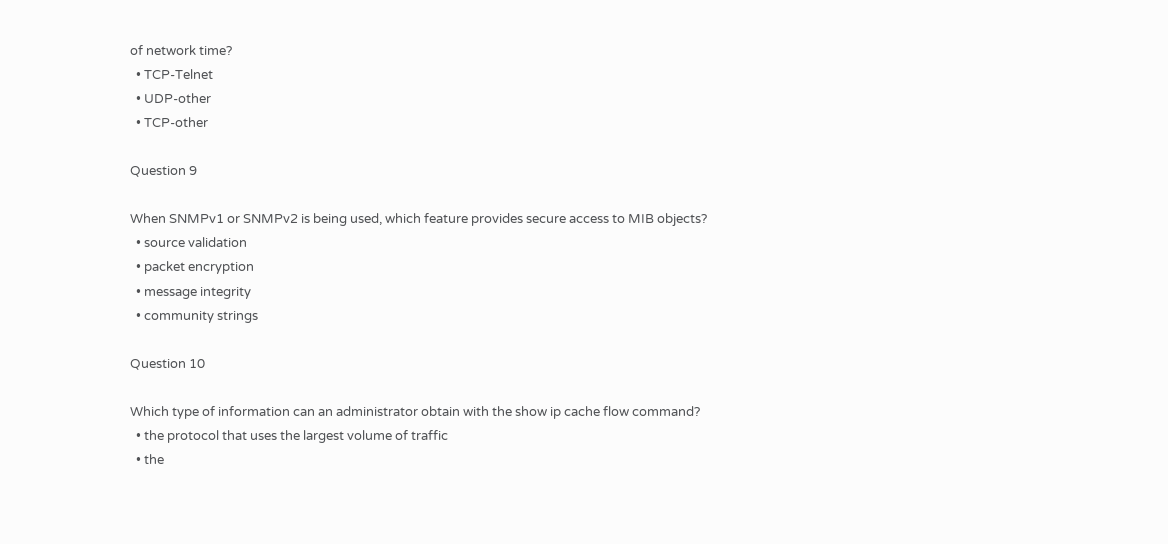of network time?
  • TCP-Telnet
  • UDP-other
  • TCP-other

Question 9

When SNMPv1 or SNMPv2 is being used, which feature provides secure access to MIB objects?
  • source validation
  • packet encryption
  • message integrity
  • community strings

Question 10

Which type of information can an administrator obtain with the show ip cache flow command?
  • the protocol that uses the largest volume of traffic
  • the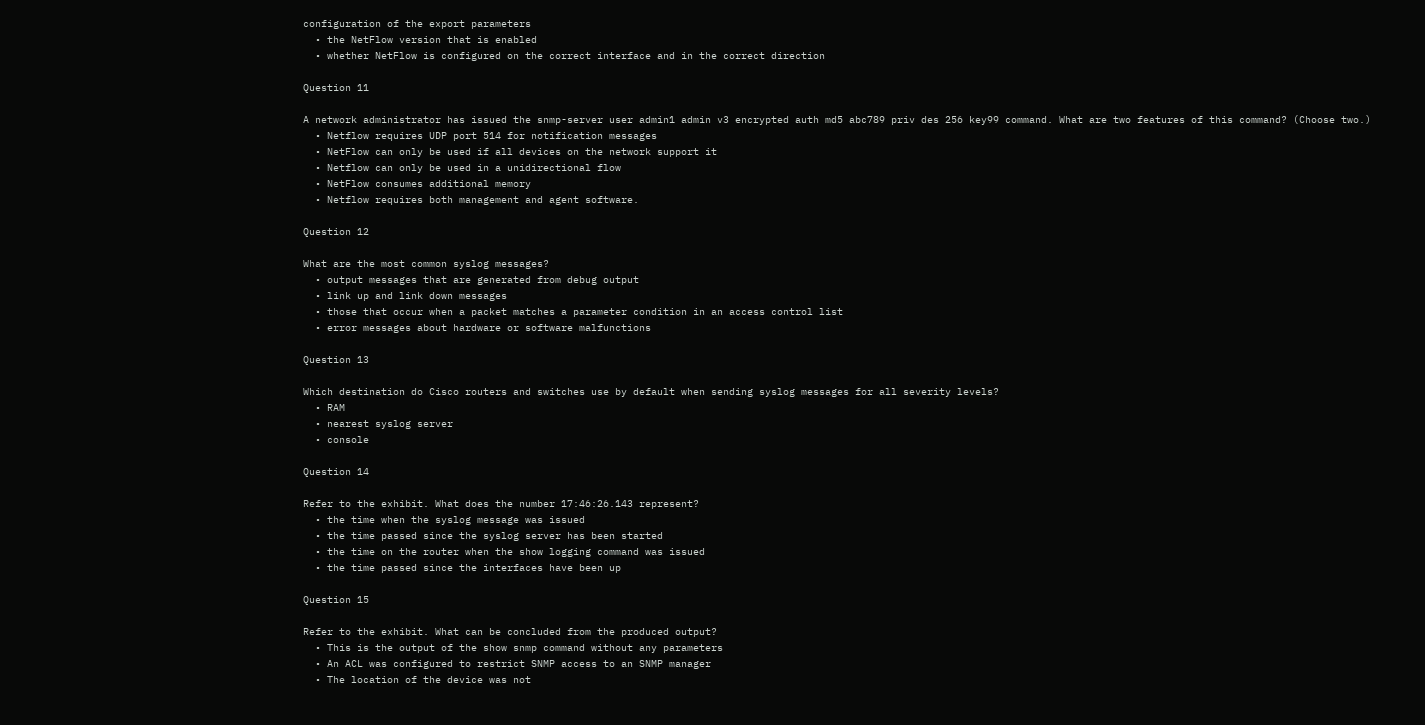configuration of the export parameters
  • the NetFlow version that is enabled
  • whether NetFlow is configured on the correct interface and in the correct direction

Question 11

A network administrator has issued the snmp-server user admin1 admin v3 encrypted auth md5 abc789 priv des 256 key99 command. What are two features of this command? (Choose two.)
  • Netflow requires UDP port 514 for notification messages
  • NetFlow can only be used if all devices on the network support it
  • Netflow can only be used in a unidirectional flow
  • NetFlow consumes additional memory
  • Netflow requires both management and agent software.

Question 12

What are the most common syslog messages?
  • output messages that are generated from debug output
  • link up and link down messages
  • those that occur when a packet matches a parameter condition in an access control list
  • error messages about hardware or software malfunctions

Question 13

Which destination do Cisco routers and switches use by default when sending syslog messages for all severity levels?
  • RAM
  • nearest syslog server
  • console

Question 14

Refer to the exhibit. What does the number 17:46:26.143 represent?
  • the time when the syslog message was issued
  • the time passed since the syslog server has been started
  • the time on the router when the show logging command was issued
  • the time passed since the interfaces have been up

Question 15

Refer to the exhibit. What can be concluded from the produced output?
  • This is the output of the show snmp command without any parameters
  • An ACL was configured to restrict SNMP access to an SNMP manager
  • The location of the device was not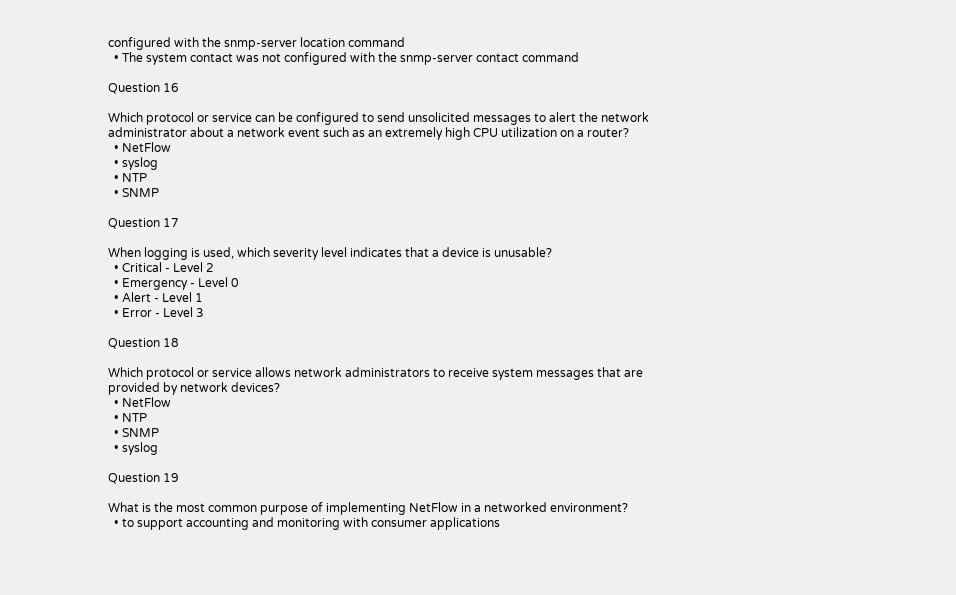configured with the snmp-server location command
  • The system contact was not configured with the snmp-server contact command

Question 16

Which protocol or service can be configured to send unsolicited messages to alert the network administrator about a network event such as an extremely high CPU utilization on a router?
  • NetFlow
  • syslog
  • NTP
  • SNMP

Question 17

When logging is used, which severity level indicates that a device is unusable?
  • Critical - Level 2
  • Emergency - Level 0
  • Alert - Level 1
  • Error - Level 3

Question 18

Which protocol or service allows network administrators to receive system messages that are provided by network devices?
  • NetFlow
  • NTP
  • SNMP
  • syslog

Question 19

What is the most common purpose of implementing NetFlow in a networked environment?
  • to support accounting and monitoring with consumer applications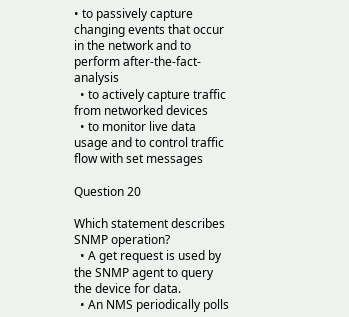• to passively capture changing events that occur in the network and to perform after-the-fact-analysis
  • to actively capture traffic from networked devices
  • to monitor live data usage and to control traffic flow with set messages

Question 20

Which statement describes SNMP operation?
  • A get request is used by the SNMP agent to query the device for data.
  • An NMS periodically polls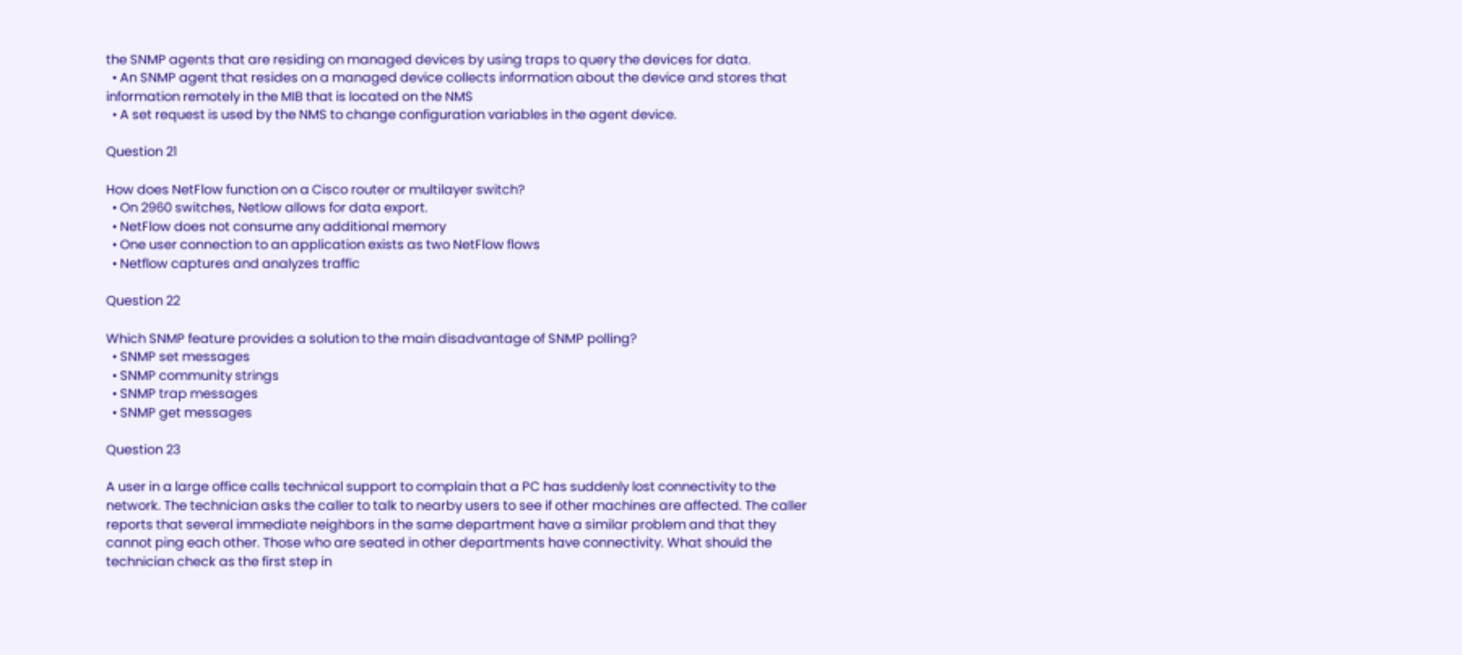the SNMP agents that are residing on managed devices by using traps to query the devices for data.
  • An SNMP agent that resides on a managed device collects information about the device and stores that information remotely in the MIB that is located on the NMS
  • A set request is used by the NMS to change configuration variables in the agent device.

Question 21

How does NetFlow function on a Cisco router or multilayer switch?
  • On 2960 switches, Netlow allows for data export.
  • NetFlow does not consume any additional memory
  • One user connection to an application exists as two NetFlow flows
  • Netflow captures and analyzes traffic

Question 22

Which SNMP feature provides a solution to the main disadvantage of SNMP polling?
  • SNMP set messages
  • SNMP community strings
  • SNMP trap messages
  • SNMP get messages

Question 23

A user in a large office calls technical support to complain that a PC has suddenly lost connectivity to the network. The technician asks the caller to talk to nearby users to see if other machines are affected. The caller reports that several immediate neighbors in the same department have a similar problem and that they cannot ping each other. Those who are seated in other departments have connectivity. What should the technician check as the first step in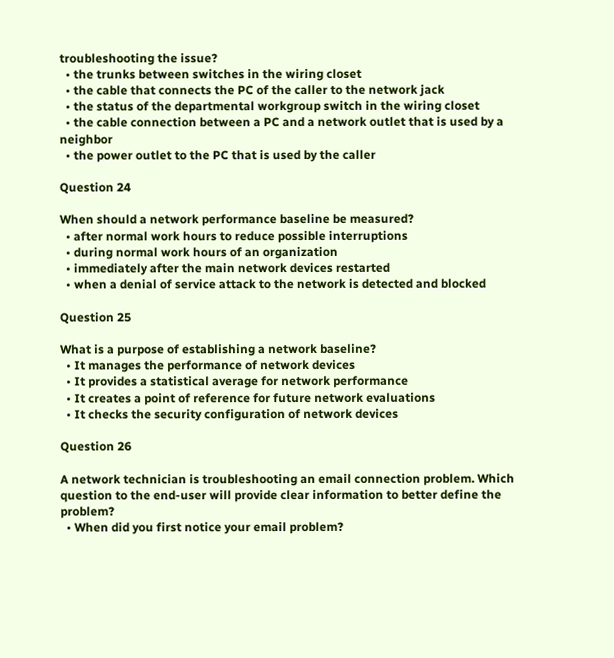troubleshooting the issue?
  • the trunks between switches in the wiring closet
  • the cable that connects the PC of the caller to the network jack
  • the status of the departmental workgroup switch in the wiring closet
  • the cable connection between a PC and a network outlet that is used by a neighbor
  • the power outlet to the PC that is used by the caller

Question 24

When should a network performance baseline be measured?
  • after normal work hours to reduce possible interruptions
  • during normal work hours of an organization
  • immediately after the main network devices restarted
  • when a denial of service attack to the network is detected and blocked

Question 25

What is a purpose of establishing a network baseline?
  • It manages the performance of network devices
  • It provides a statistical average for network performance
  • It creates a point of reference for future network evaluations
  • It checks the security configuration of network devices

Question 26

A network technician is troubleshooting an email connection problem. Which question to the end-user will provide clear information to better define the problem?
  • When did you first notice your email problem?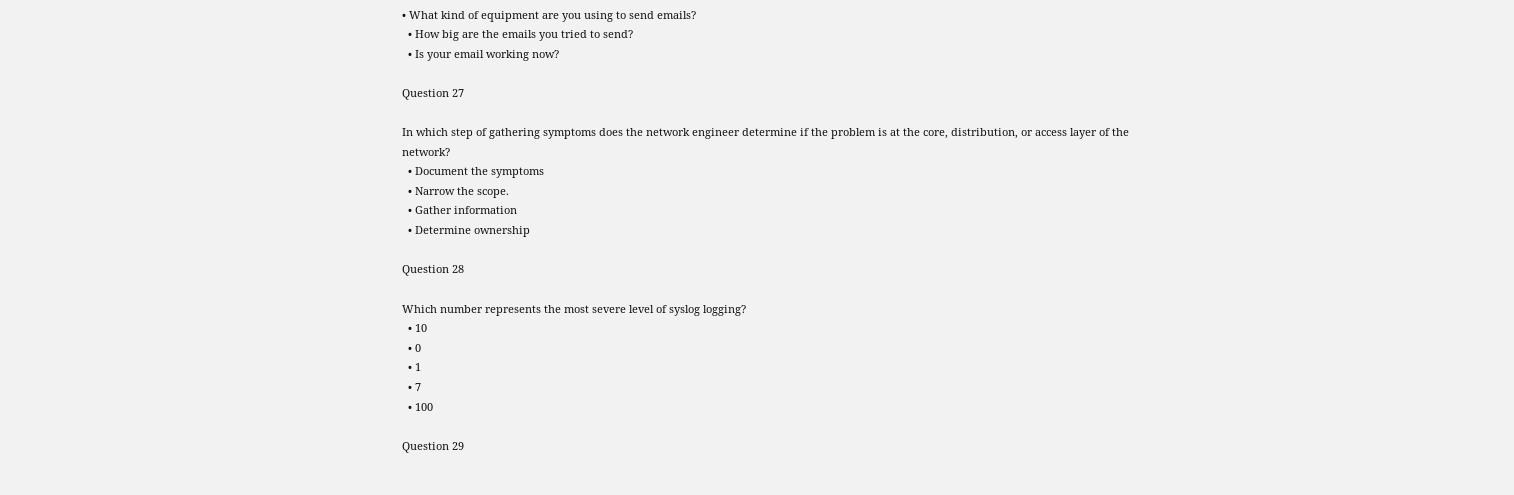• What kind of equipment are you using to send emails?
  • How big are the emails you tried to send?
  • Is your email working now?

Question 27

In which step of gathering symptoms does the network engineer determine if the problem is at the core, distribution, or access layer of the network?
  • Document the symptoms
  • Narrow the scope.
  • Gather information
  • Determine ownership

Question 28

Which number represents the most severe level of syslog logging?
  • 10
  • 0
  • 1
  • 7
  • 100

Question 29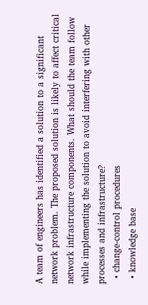A team of engineers has identified a solution to a significant network problem. The proposed solution is likely to affect critical network infrastructure components. What should the team follow while implementing the solution to avoid interfering with other processes and infrastructure?
  • change-control procedures
  • knowledge base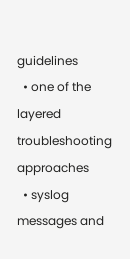guidelines
  • one of the layered troubleshooting approaches
  • syslog messages and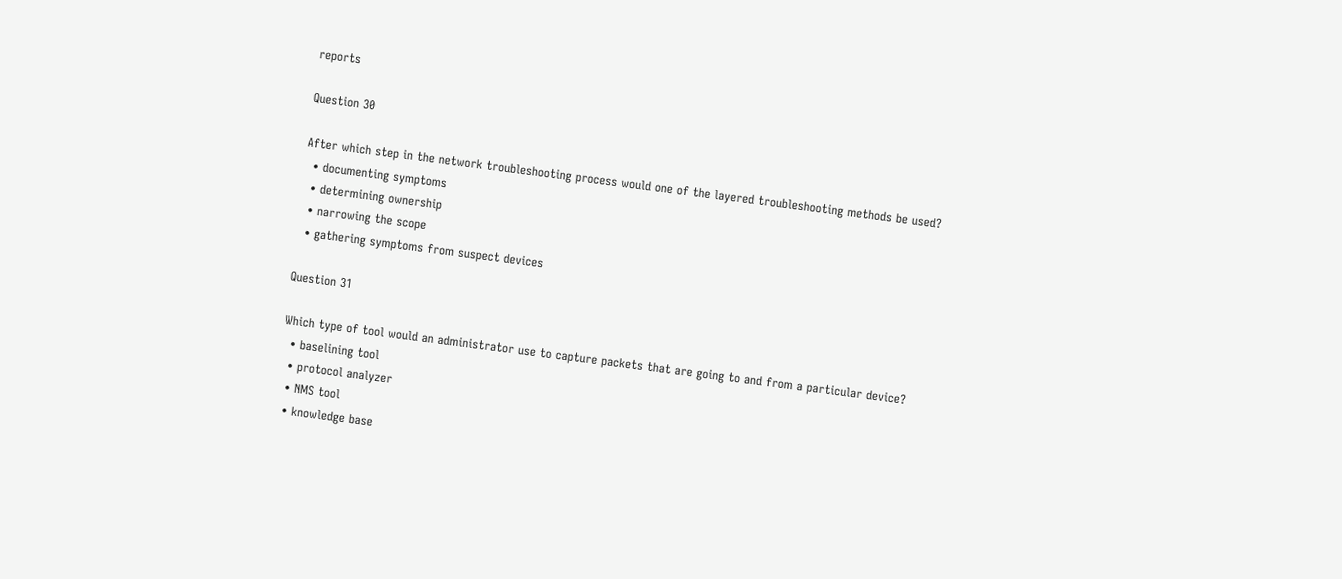reports

Question 30

After which step in the network troubleshooting process would one of the layered troubleshooting methods be used?
  • documenting symptoms
  • determining ownership
  • narrowing the scope
  • gathering symptoms from suspect devices

Question 31

Which type of tool would an administrator use to capture packets that are going to and from a particular device?
  • baselining tool
  • protocol analyzer
  • NMS tool
  • knowledge base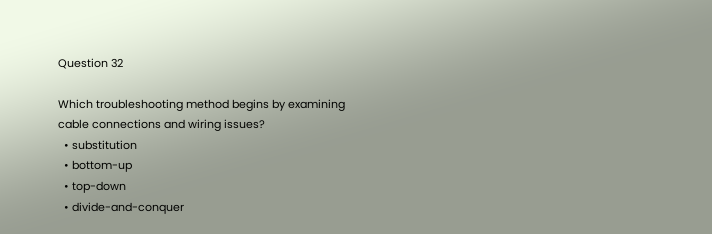Question 32

Which troubleshooting method begins by examining cable connections and wiring issues?
  • substitution
  • bottom-up
  • top-down
  • divide-and-conquer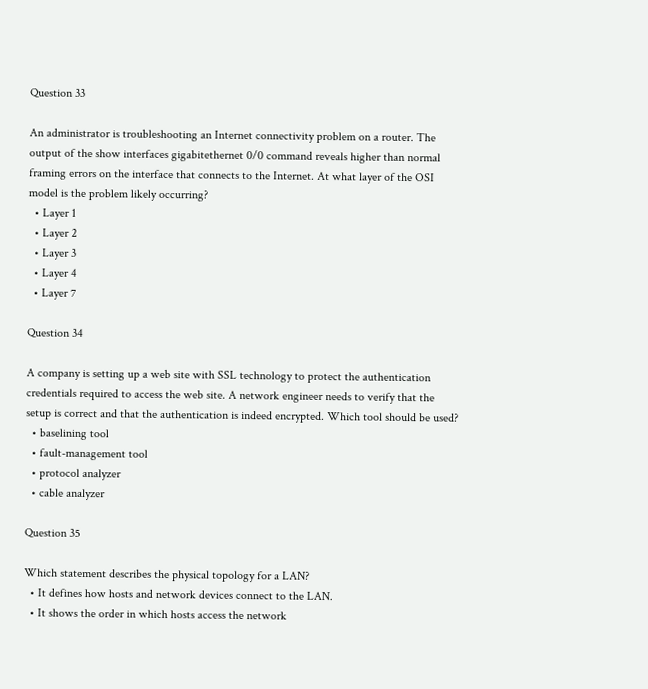Question 33

An administrator is troubleshooting an Internet connectivity problem on a router. The output of the show interfaces gigabitethernet 0/0 command reveals higher than normal framing errors on the interface that connects to the Internet. At what layer of the OSI model is the problem likely occurring?
  • Layer 1
  • Layer 2
  • Layer 3
  • Layer 4
  • Layer 7

Question 34

A company is setting up a web site with SSL technology to protect the authentication credentials required to access the web site. A network engineer needs to verify that the setup is correct and that the authentication is indeed encrypted. Which tool should be used?
  • baselining tool
  • fault-management tool
  • protocol analyzer
  • cable analyzer

Question 35

Which statement describes the physical topology for a LAN?
  • It defines how hosts and network devices connect to the LAN.
  • It shows the order in which hosts access the network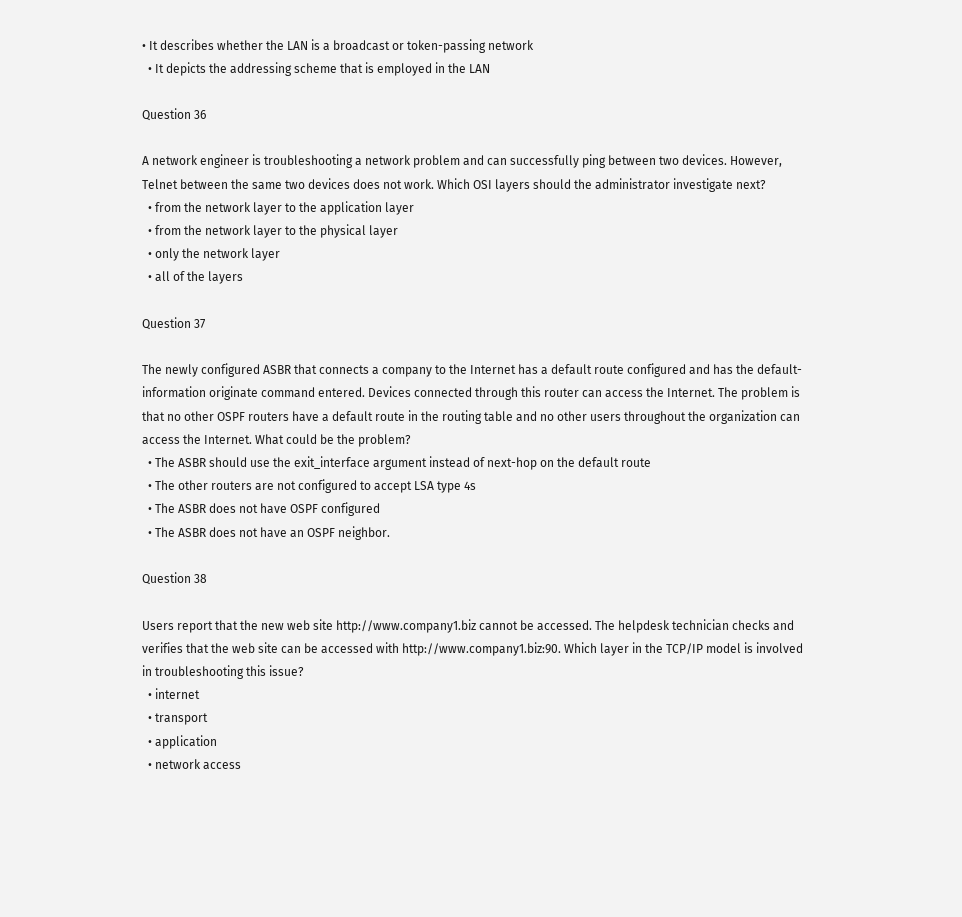• It describes whether the LAN is a broadcast or token-passing network
  • It depicts the addressing scheme that is employed in the LAN

Question 36

A network engineer is troubleshooting a network problem and can successfully ping between two devices. However, Telnet between the same two devices does not work. Which OSI layers should the administrator investigate next?
  • from the network layer to the application layer
  • from the network layer to the physical layer
  • only the network layer
  • all of the layers

Question 37

The newly configured ASBR that connects a company to the Internet has a default route configured and has the default-information originate command entered. Devices connected through this router can access the Internet. The problem is that no other OSPF routers have a default route in the routing table and no other users throughout the organization can access the Internet. What could be the problem?
  • The ASBR should use the exit_interface argument instead of next-hop on the default route
  • The other routers are not configured to accept LSA type 4s
  • The ASBR does not have OSPF configured
  • The ASBR does not have an OSPF neighbor.

Question 38

Users report that the new web site http://www.company1.biz cannot be accessed. The helpdesk technician checks and verifies that the web site can be accessed with http://www.company1.biz:90. Which layer in the TCP/IP model is involved in troubleshooting this issue?
  • internet
  • transport
  • application
  • network access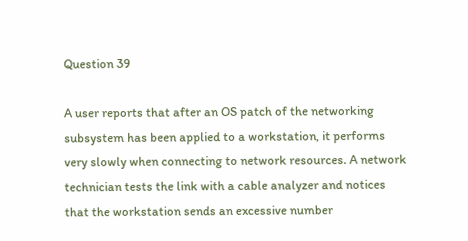Question 39

A user reports that after an OS patch of the networking subsystem has been applied to a workstation, it performs very slowly when connecting to network resources. A network technician tests the link with a cable analyzer and notices that the workstation sends an excessive number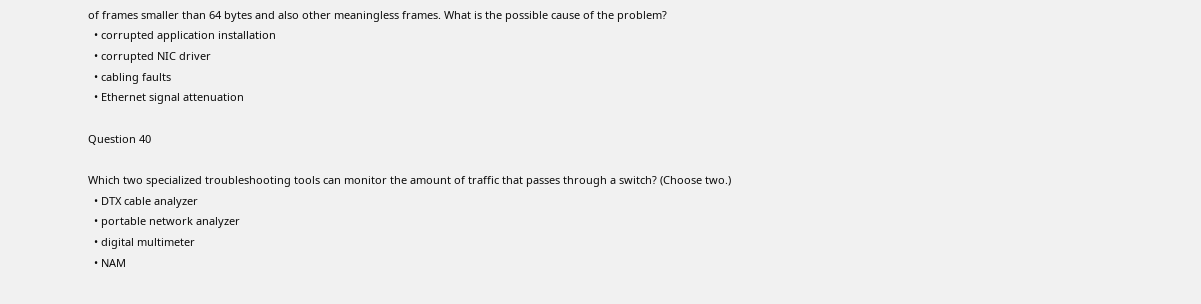of frames smaller than 64 bytes and also other meaningless frames. What is the possible cause of the problem?
  • corrupted application installation
  • corrupted NIC driver
  • cabling faults
  • Ethernet signal attenuation

Question 40

Which two specialized troubleshooting tools can monitor the amount of traffic that passes through a switch? (Choose two.)
  • DTX cable analyzer
  • portable network analyzer
  • digital multimeter
  • NAM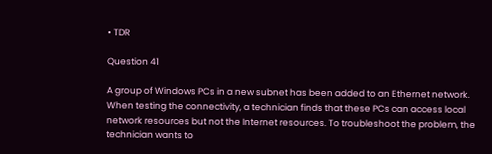• TDR

Question 41

A group of Windows PCs in a new subnet has been added to an Ethernet network. When testing the connectivity, a technician finds that these PCs can access local network resources but not the Internet resources. To troubleshoot the problem, the technician wants to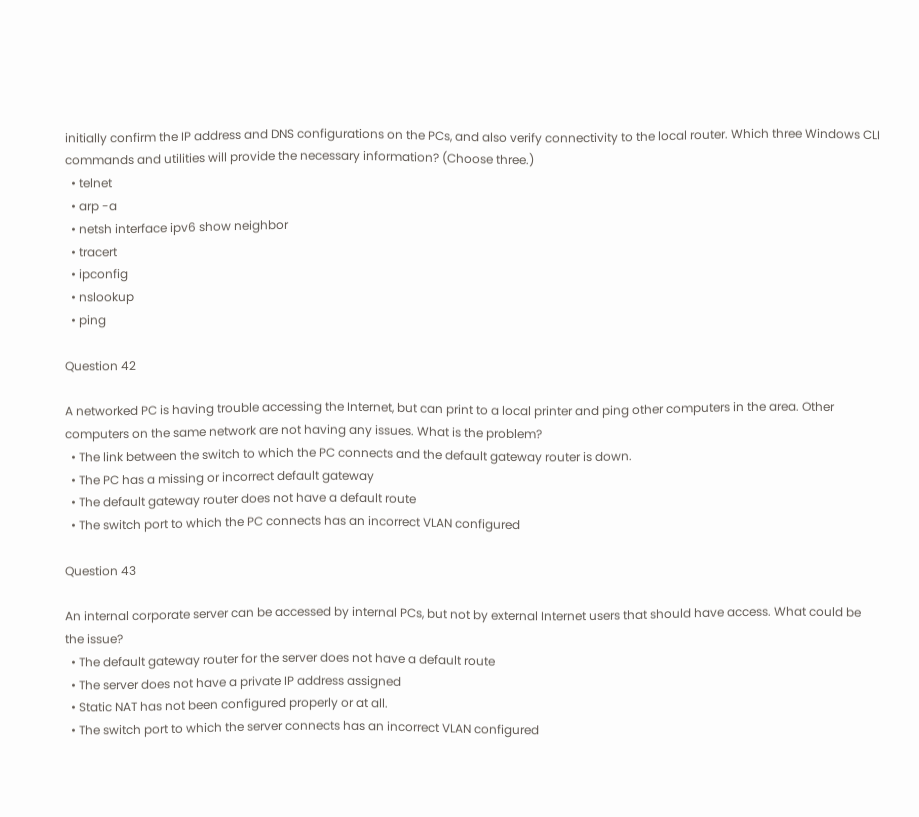initially confirm the IP address and DNS configurations on the PCs, and also verify connectivity to the local router. Which three Windows CLI commands and utilities will provide the necessary information? (Choose three.)
  • telnet
  • arp -a
  • netsh interface ipv6 show neighbor
  • tracert
  • ipconfig
  • nslookup
  • ping

Question 42

A networked PC is having trouble accessing the Internet, but can print to a local printer and ping other computers in the area. Other computers on the same network are not having any issues. What is the problem?
  • The link between the switch to which the PC connects and the default gateway router is down.
  • The PC has a missing or incorrect default gateway
  • The default gateway router does not have a default route
  • The switch port to which the PC connects has an incorrect VLAN configured

Question 43

An internal corporate server can be accessed by internal PCs, but not by external Internet users that should have access. What could be the issue?
  • The default gateway router for the server does not have a default route
  • The server does not have a private IP address assigned
  • Static NAT has not been configured properly or at all.
  • The switch port to which the server connects has an incorrect VLAN configured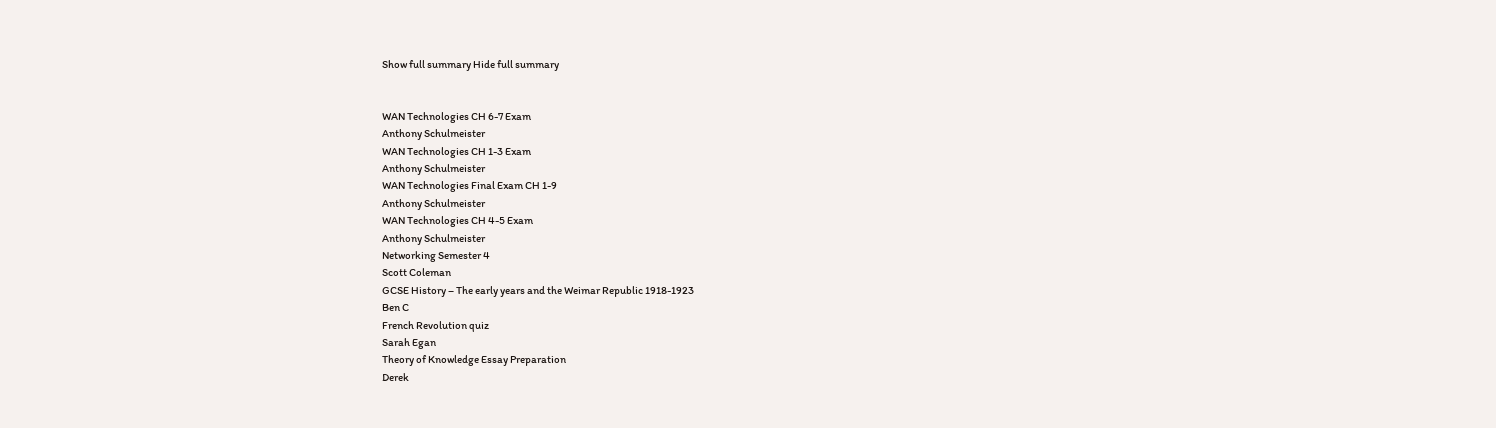Show full summary Hide full summary


WAN Technologies CH 6-7 Exam
Anthony Schulmeister
WAN Technologies CH 1-3 Exam
Anthony Schulmeister
WAN Technologies Final Exam CH 1-9
Anthony Schulmeister
WAN Technologies CH 4-5 Exam
Anthony Schulmeister
Networking Semester 4
Scott Coleman
GCSE History – The early years and the Weimar Republic 1918-1923
Ben C
French Revolution quiz
Sarah Egan
Theory of Knowledge Essay Preparation
Derek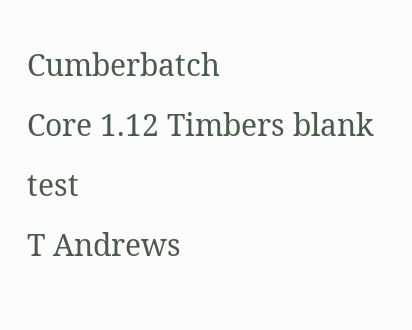Cumberbatch
Core 1.12 Timbers blank test
T Andrews